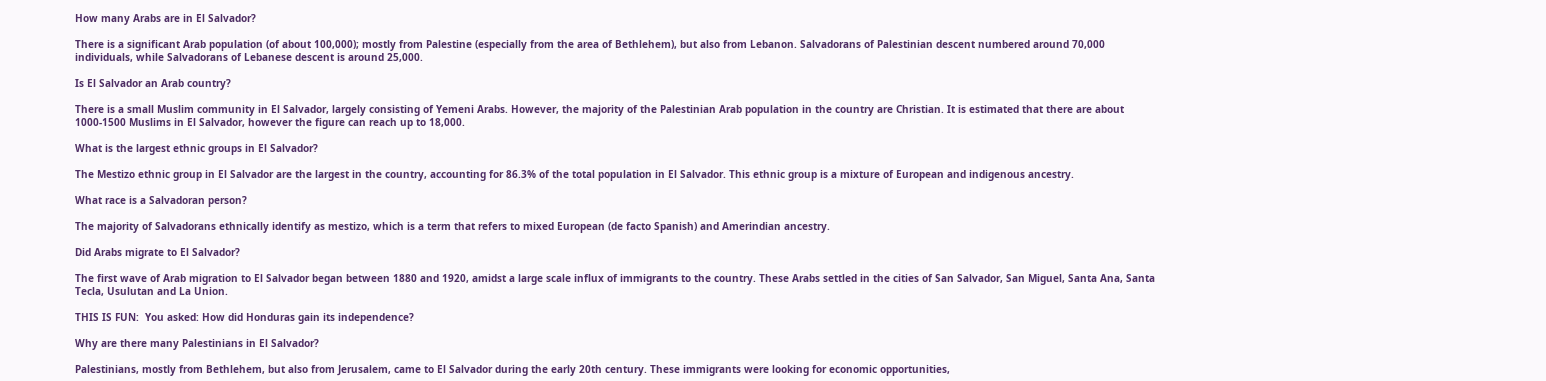How many Arabs are in El Salvador?

There is a significant Arab population (of about 100,000); mostly from Palestine (especially from the area of Bethlehem), but also from Lebanon. Salvadorans of Palestinian descent numbered around 70,000 individuals, while Salvadorans of Lebanese descent is around 25,000.

Is El Salvador an Arab country?

There is a small Muslim community in El Salvador, largely consisting of Yemeni Arabs. However, the majority of the Palestinian Arab population in the country are Christian. It is estimated that there are about 1000-1500 Muslims in El Salvador, however the figure can reach up to 18,000.

What is the largest ethnic groups in El Salvador?

The Mestizo ethnic group in El Salvador are the largest in the country, accounting for 86.3% of the total population in El Salvador. This ethnic group is a mixture of European and indigenous ancestry.

What race is a Salvadoran person?

The majority of Salvadorans ethnically identify as mestizo, which is a term that refers to mixed European (de facto Spanish) and Amerindian ancestry.

Did Arabs migrate to El Salvador?

The first wave of Arab migration to El Salvador began between 1880 and 1920, amidst a large scale influx of immigrants to the country. These Arabs settled in the cities of San Salvador, San Miguel, Santa Ana, Santa Tecla, Usulutan and La Union.

THIS IS FUN:  You asked: How did Honduras gain its independence?

Why are there many Palestinians in El Salvador?

Palestinians, mostly from Bethlehem, but also from Jerusalem, came to El Salvador during the early 20th century. These immigrants were looking for economic opportunities,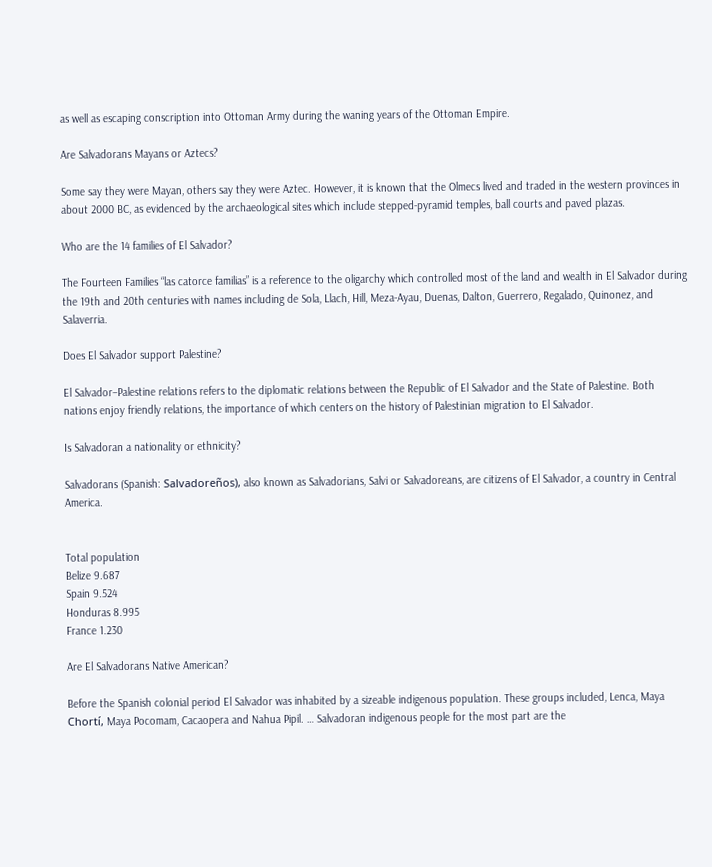as well as escaping conscription into Ottoman Army during the waning years of the Ottoman Empire.

Are Salvadorans Mayans or Aztecs?

Some say they were Mayan, others say they were Aztec. However, it is known that the Olmecs lived and traded in the western provinces in about 2000 BC, as evidenced by the archaeological sites which include stepped-pyramid temples, ball courts and paved plazas.

Who are the 14 families of El Salvador?

The Fourteen Families “las catorce familias” is a reference to the oligarchy which controlled most of the land and wealth in El Salvador during the 19th and 20th centuries with names including de Sola, Llach, Hill, Meza-Ayau, Duenas, Dalton, Guerrero, Regalado, Quinonez, and Salaverria.

Does El Salvador support Palestine?

El Salvador–Palestine relations refers to the diplomatic relations between the Republic of El Salvador and the State of Palestine. Both nations enjoy friendly relations, the importance of which centers on the history of Palestinian migration to El Salvador.

Is Salvadoran a nationality or ethnicity?

Salvadorans (Spanish: Salvadoreños), also known as Salvadorians, Salvi or Salvadoreans, are citizens of El Salvador, a country in Central America.


Total population
Belize 9.687
Spain 9.524
Honduras 8.995
France 1.230

Are El Salvadorans Native American?

Before the Spanish colonial period El Salvador was inhabited by a sizeable indigenous population. These groups included, Lenca, Maya Chortí, Maya Pocomam, Cacaopera and Nahua Pipil. … Salvadoran indigenous people for the most part are the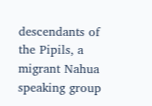descendants of the Pipils, a migrant Nahua speaking group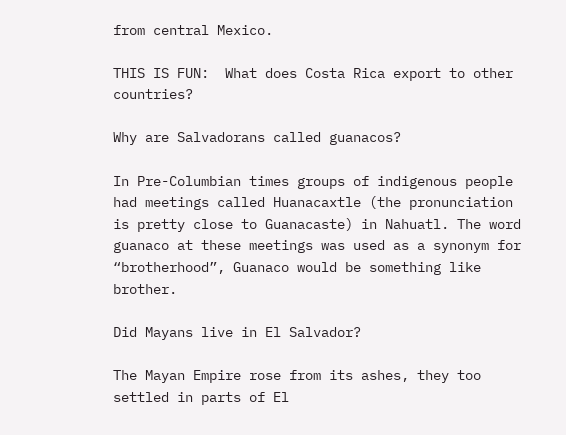from central Mexico.

THIS IS FUN:  What does Costa Rica export to other countries?

Why are Salvadorans called guanacos?

In Pre-Columbian times groups of indigenous people had meetings called Huanacaxtle (the pronunciation is pretty close to Guanacaste) in Nahuatl. The word guanaco at these meetings was used as a synonym for “brotherhood”, Guanaco would be something like brother.

Did Mayans live in El Salvador?

The Mayan Empire rose from its ashes, they too settled in parts of El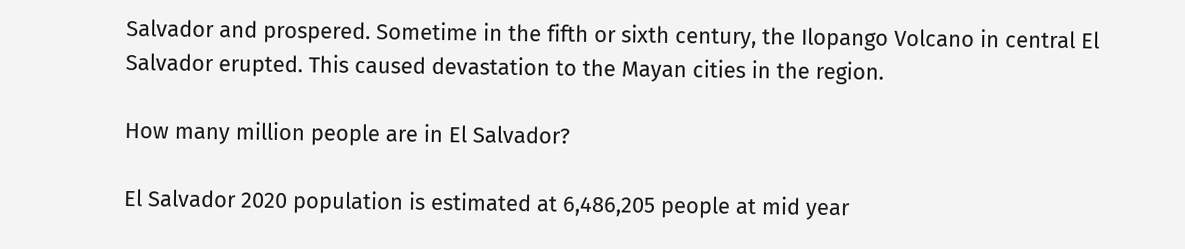Salvador and prospered. Sometime in the fifth or sixth century, the Ilopango Volcano in central El Salvador erupted. This caused devastation to the Mayan cities in the region.

How many million people are in El Salvador?

El Salvador 2020 population is estimated at 6,486,205 people at mid year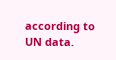according to UN data.